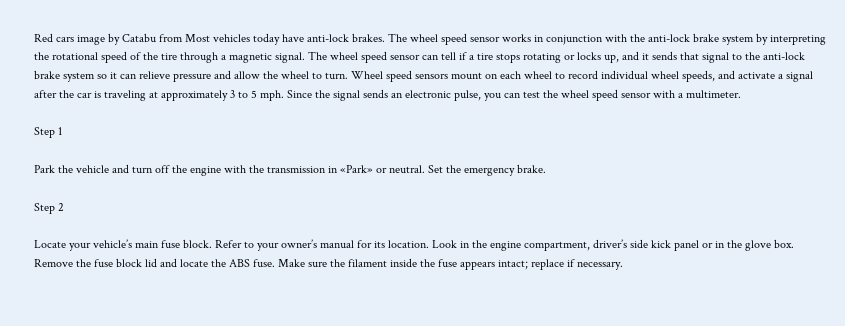Red cars image by Catabu from Most vehicles today have anti-lock brakes. The wheel speed sensor works in conjunction with the anti-lock brake system by interpreting the rotational speed of the tire through a magnetic signal. The wheel speed sensor can tell if a tire stops rotating or locks up, and it sends that signal to the anti-lock brake system so it can relieve pressure and allow the wheel to turn. Wheel speed sensors mount on each wheel to record individual wheel speeds, and activate a signal after the car is traveling at approximately 3 to 5 mph. Since the signal sends an electronic pulse, you can test the wheel speed sensor with a multimeter.

Step 1

Park the vehicle and turn off the engine with the transmission in «Park» or neutral. Set the emergency brake.

Step 2

Locate your vehicle’s main fuse block. Refer to your owner’s manual for its location. Look in the engine compartment, driver’s side kick panel or in the glove box. Remove the fuse block lid and locate the ABS fuse. Make sure the filament inside the fuse appears intact; replace if necessary.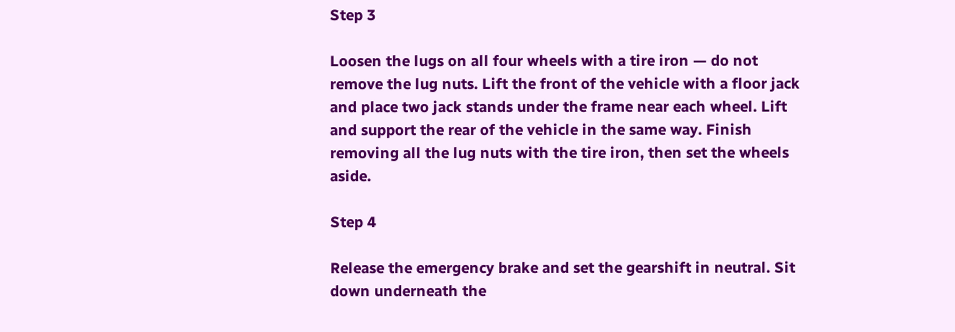Step 3

Loosen the lugs on all four wheels with a tire iron — do not remove the lug nuts. Lift the front of the vehicle with a floor jack and place two jack stands under the frame near each wheel. Lift and support the rear of the vehicle in the same way. Finish removing all the lug nuts with the tire iron, then set the wheels aside.

Step 4

Release the emergency brake and set the gearshift in neutral. Sit down underneath the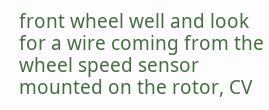front wheel well and look for a wire coming from the wheel speed sensor mounted on the rotor, CV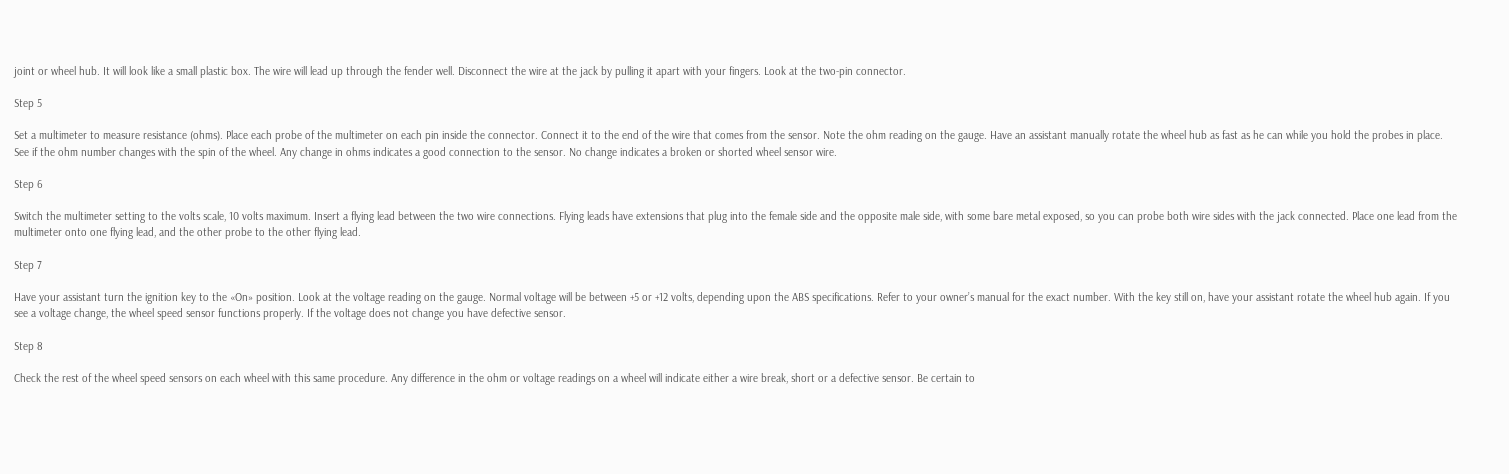joint or wheel hub. It will look like a small plastic box. The wire will lead up through the fender well. Disconnect the wire at the jack by pulling it apart with your fingers. Look at the two-pin connector.

Step 5

Set a multimeter to measure resistance (ohms). Place each probe of the multimeter on each pin inside the connector. Connect it to the end of the wire that comes from the sensor. Note the ohm reading on the gauge. Have an assistant manually rotate the wheel hub as fast as he can while you hold the probes in place. See if the ohm number changes with the spin of the wheel. Any change in ohms indicates a good connection to the sensor. No change indicates a broken or shorted wheel sensor wire.

Step 6

Switch the multimeter setting to the volts scale, 10 volts maximum. Insert a flying lead between the two wire connections. Flying leads have extensions that plug into the female side and the opposite male side, with some bare metal exposed, so you can probe both wire sides with the jack connected. Place one lead from the multimeter onto one flying lead, and the other probe to the other flying lead.

Step 7

Have your assistant turn the ignition key to the «On» position. Look at the voltage reading on the gauge. Normal voltage will be between +5 or +12 volts, depending upon the ABS specifications. Refer to your owner’s manual for the exact number. With the key still on, have your assistant rotate the wheel hub again. If you see a voltage change, the wheel speed sensor functions properly. If the voltage does not change you have defective sensor.

Step 8

Check the rest of the wheel speed sensors on each wheel with this same procedure. Any difference in the ohm or voltage readings on a wheel will indicate either a wire break, short or a defective sensor. Be certain to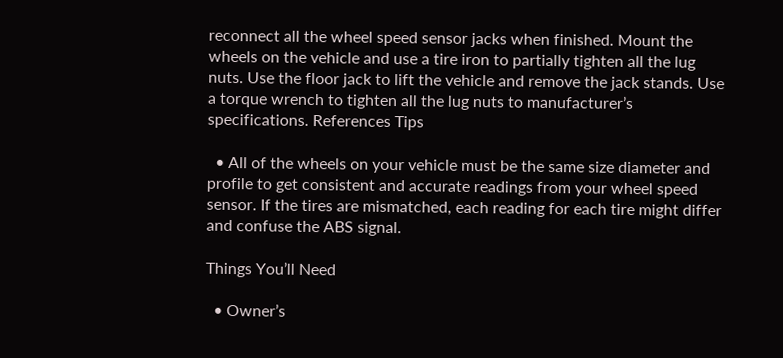reconnect all the wheel speed sensor jacks when finished. Mount the wheels on the vehicle and use a tire iron to partially tighten all the lug nuts. Use the floor jack to lift the vehicle and remove the jack stands. Use a torque wrench to tighten all the lug nuts to manufacturer’s specifications. References Tips

  • All of the wheels on your vehicle must be the same size diameter and profile to get consistent and accurate readings from your wheel speed sensor. If the tires are mismatched, each reading for each tire might differ and confuse the ABS signal.

Things You’ll Need

  • Owner’s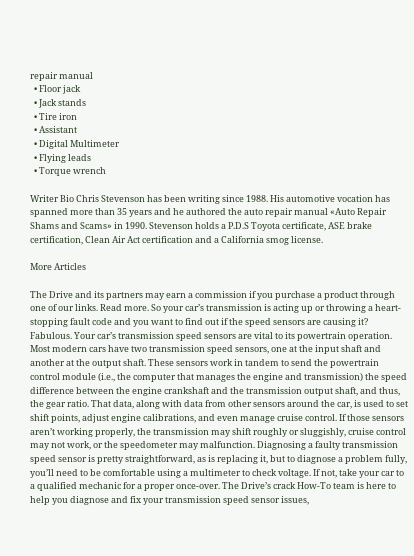repair manual
  • Floor jack
  • Jack stands
  • Tire iron
  • Assistant
  • Digital Multimeter
  • Flying leads
  • Torque wrench

Writer Bio Chris Stevenson has been writing since 1988. His automotive vocation has spanned more than 35 years and he authored the auto repair manual «Auto Repair Shams and Scams» in 1990. Stevenson holds a P.D.S Toyota certificate, ASE brake certification, Clean Air Act certification and a California smog license.

More Articles

The Drive and its partners may earn a commission if you purchase a product through one of our links. Read more. So your car’s transmission is acting up or throwing a heart-stopping fault code and you want to find out if the speed sensors are causing it? Fabulous. Your car’s transmission speed sensors are vital to its powertrain operation. Most modern cars have two transmission speed sensors, one at the input shaft and another at the output shaft. These sensors work in tandem to send the powertrain control module (i.e., the computer that manages the engine and transmission) the speed difference between the engine crankshaft and the transmission output shaft, and thus, the gear ratio. That data, along with data from other sensors around the car, is used to set shift points, adjust engine calibrations, and even manage cruise control. If those sensors aren’t working properly, the transmission may shift roughly or sluggishly, cruise control may not work, or the speedometer may malfunction. Diagnosing a faulty transmission speed sensor is pretty straightforward, as is replacing it, but to diagnose a problem fully, you’ll need to be comfortable using a multimeter to check voltage. If not, take your car to a qualified mechanic for a proper once-over. The Drive’s crack How-To team is here to help you diagnose and fix your transmission speed sensor issues,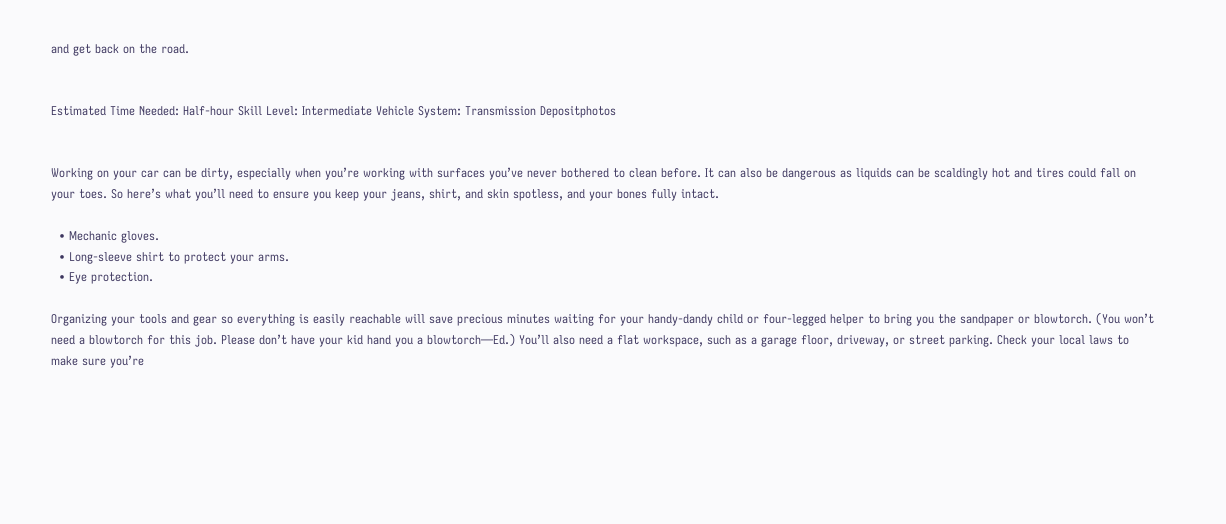and get back on the road.


Estimated Time Needed: Half-hour Skill Level: Intermediate Vehicle System: Transmission Depositphotos


Working on your car can be dirty, especially when you’re working with surfaces you’ve never bothered to clean before. It can also be dangerous as liquids can be scaldingly hot and tires could fall on your toes. So here’s what you’ll need to ensure you keep your jeans, shirt, and skin spotless, and your bones fully intact.

  • Mechanic gloves.
  • Long-sleeve shirt to protect your arms.
  • Eye protection.

Organizing your tools and gear so everything is easily reachable will save precious minutes waiting for your handy-dandy child or four-legged helper to bring you the sandpaper or blowtorch. (You won’t need a blowtorch for this job. Please don’t have your kid hand you a blowtorch—Ed.) You’ll also need a flat workspace, such as a garage floor, driveway, or street parking. Check your local laws to make sure you’re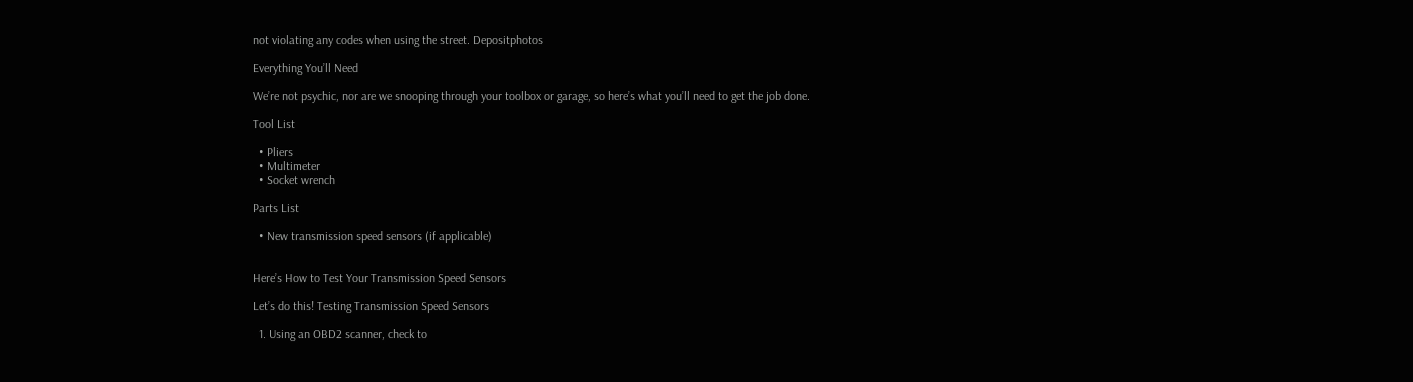not violating any codes when using the street. Depositphotos

Everything You’ll Need

We’re not psychic, nor are we snooping through your toolbox or garage, so here’s what you’ll need to get the job done.

Tool List

  • Pliers
  • Multimeter
  • Socket wrench

Parts List

  • New transmission speed sensors (if applicable)


Here’s How to Test Your Transmission Speed Sensors

Let’s do this! Testing Transmission Speed Sensors

  1. Using an OBD2 scanner, check to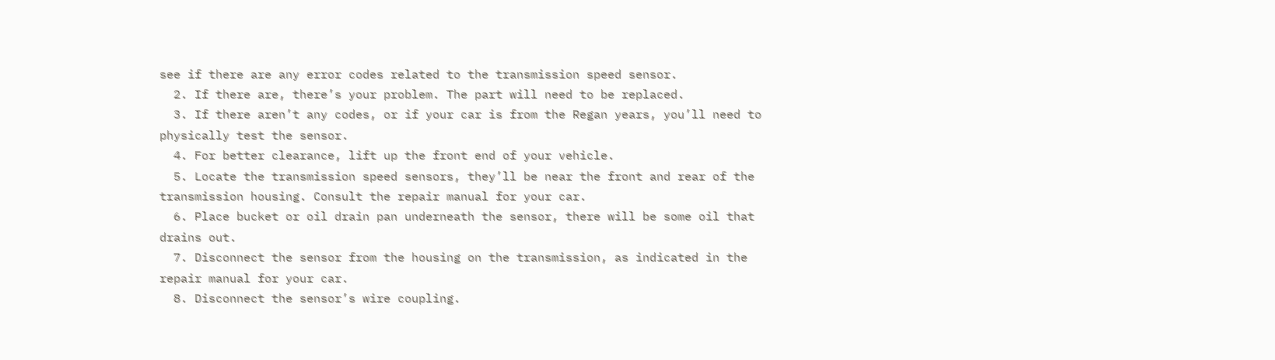see if there are any error codes related to the transmission speed sensor.
  2. If there are, there’s your problem. The part will need to be replaced.
  3. If there aren’t any codes, or if your car is from the Regan years, you’ll need to physically test the sensor.
  4. For better clearance, lift up the front end of your vehicle.
  5. Locate the transmission speed sensors, they’ll be near the front and rear of the transmission housing. Consult the repair manual for your car.
  6. Place bucket or oil drain pan underneath the sensor, there will be some oil that drains out.
  7. Disconnect the sensor from the housing on the transmission, as indicated in the repair manual for your car.
  8. Disconnect the sensor’s wire coupling.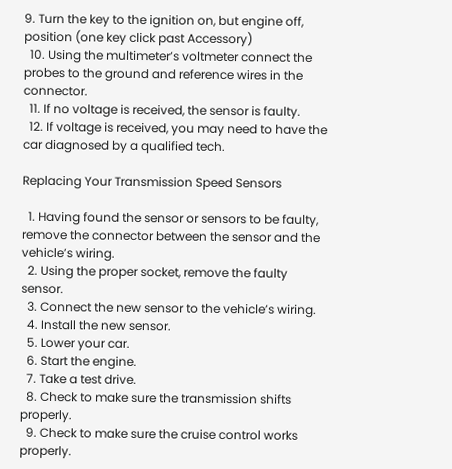9. Turn the key to the ignition on, but engine off, position (one key click past Accessory)
  10. Using the multimeter’s voltmeter connect the probes to the ground and reference wires in the connector.
  11. If no voltage is received, the sensor is faulty.
  12. If voltage is received, you may need to have the car diagnosed by a qualified tech.

Replacing Your Transmission Speed Sensors

  1. Having found the sensor or sensors to be faulty, remove the connector between the sensor and the vehicle’s wiring.
  2. Using the proper socket, remove the faulty sensor.
  3. Connect the new sensor to the vehicle’s wiring.
  4. Install the new sensor.
  5. Lower your car.
  6. Start the engine.
  7. Take a test drive.
  8. Check to make sure the transmission shifts properly.
  9. Check to make sure the cruise control works properly.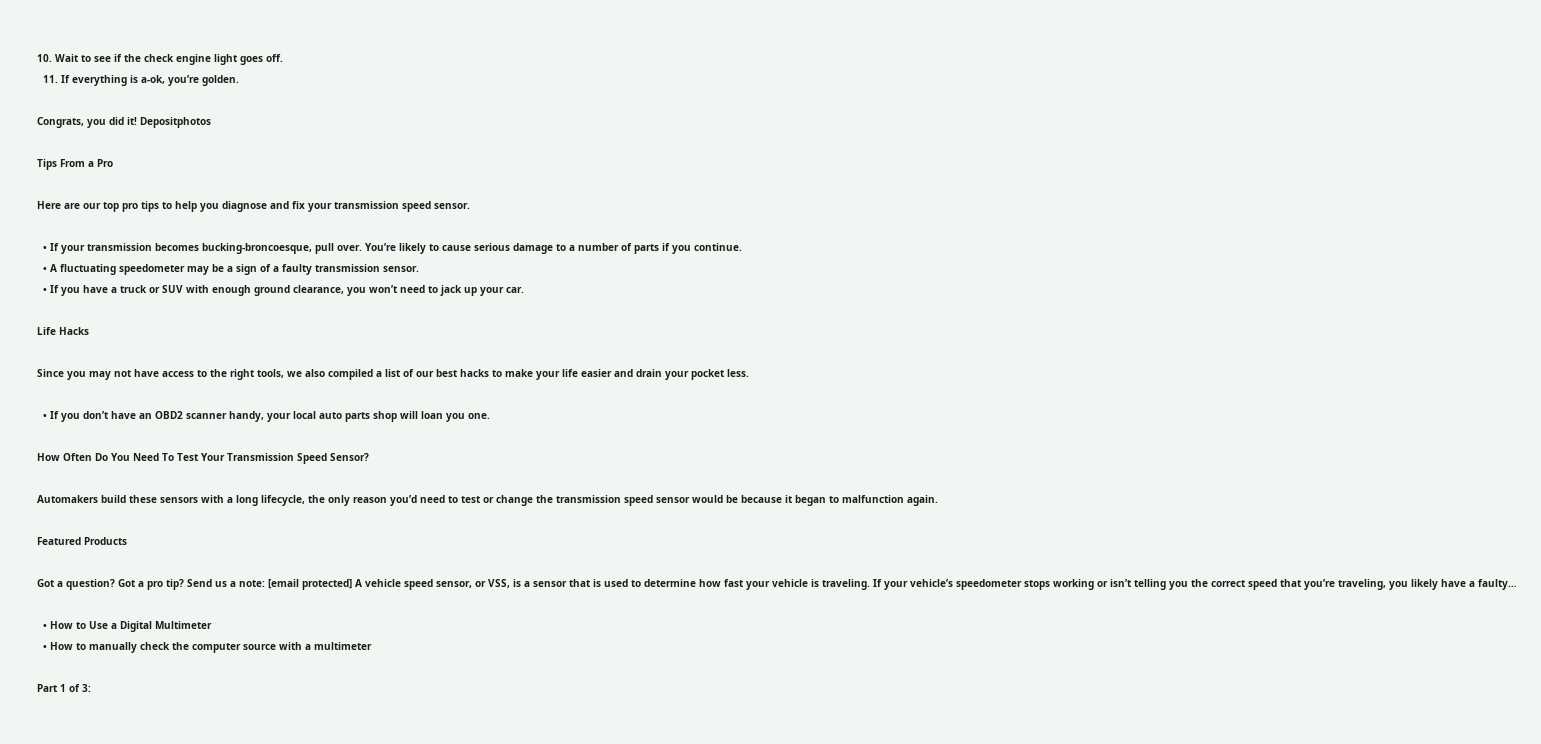10. Wait to see if the check engine light goes off.
  11. If everything is a-ok, you’re golden.

Congrats, you did it! Depositphotos

Tips From a Pro

Here are our top pro tips to help you diagnose and fix your transmission speed sensor.

  • If your transmission becomes bucking-broncoesque, pull over. You’re likely to cause serious damage to a number of parts if you continue.
  • A fluctuating speedometer may be a sign of a faulty transmission sensor.
  • If you have a truck or SUV with enough ground clearance, you won’t need to jack up your car.

Life Hacks

Since you may not have access to the right tools, we also compiled a list of our best hacks to make your life easier and drain your pocket less.

  • If you don’t have an OBD2 scanner handy, your local auto parts shop will loan you one.

How Often Do You Need To Test Your Transmission Speed Sensor?

Automakers build these sensors with a long lifecycle, the only reason you’d need to test or change the transmission speed sensor would be because it began to malfunction again.

Featured Products

Got a question? Got a pro tip? Send us a note: [email protected] A vehicle speed sensor, or VSS, is a sensor that is used to determine how fast your vehicle is traveling. If your vehicle’s speedometer stops working or isn’t telling you the correct speed that you’re traveling, you likely have a faulty…

  • How to Use a Digital Multimeter
  • How to manually check the computer source with a multimeter

Part 1 of 3: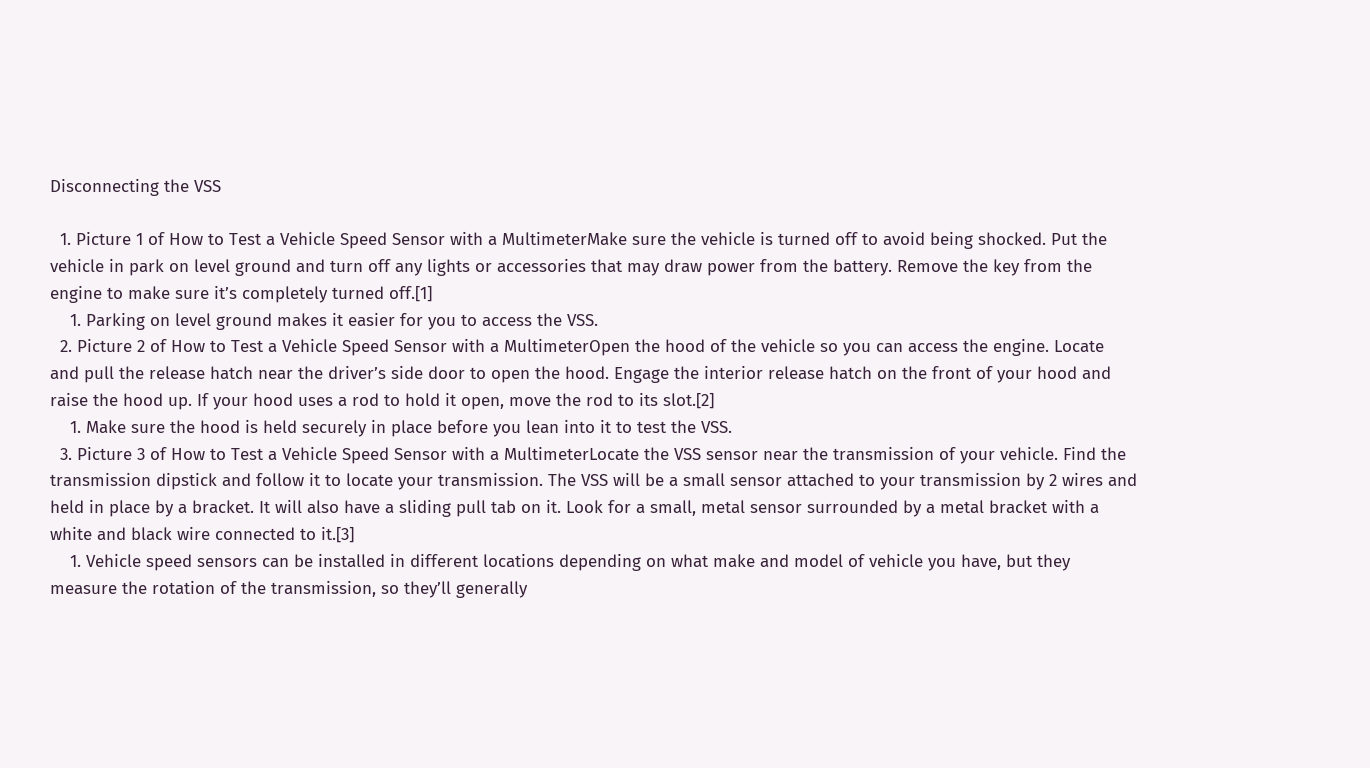Disconnecting the VSS

  1. Picture 1 of How to Test a Vehicle Speed Sensor with a MultimeterMake sure the vehicle is turned off to avoid being shocked. Put the vehicle in park on level ground and turn off any lights or accessories that may draw power from the battery. Remove the key from the engine to make sure it’s completely turned off.[1]
    1. Parking on level ground makes it easier for you to access the VSS.
  2. Picture 2 of How to Test a Vehicle Speed Sensor with a MultimeterOpen the hood of the vehicle so you can access the engine. Locate and pull the release hatch near the driver’s side door to open the hood. Engage the interior release hatch on the front of your hood and raise the hood up. If your hood uses a rod to hold it open, move the rod to its slot.[2]
    1. Make sure the hood is held securely in place before you lean into it to test the VSS.
  3. Picture 3 of How to Test a Vehicle Speed Sensor with a MultimeterLocate the VSS sensor near the transmission of your vehicle. Find the transmission dipstick and follow it to locate your transmission. The VSS will be a small sensor attached to your transmission by 2 wires and held in place by a bracket. It will also have a sliding pull tab on it. Look for a small, metal sensor surrounded by a metal bracket with a white and black wire connected to it.[3]
    1. Vehicle speed sensors can be installed in different locations depending on what make and model of vehicle you have, but they measure the rotation of the transmission, so they’ll generally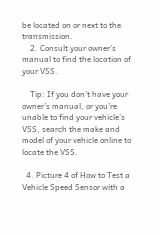be located on or next to the transmission.
    2. Consult your owner’s manual to find the location of your VSS.

    Tip: If you don’t have your owner’s manual, or you’re unable to find your vehicle’s VSS, search the make and model of your vehicle online to locate the VSS.

  4. Picture 4 of How to Test a Vehicle Speed Sensor with a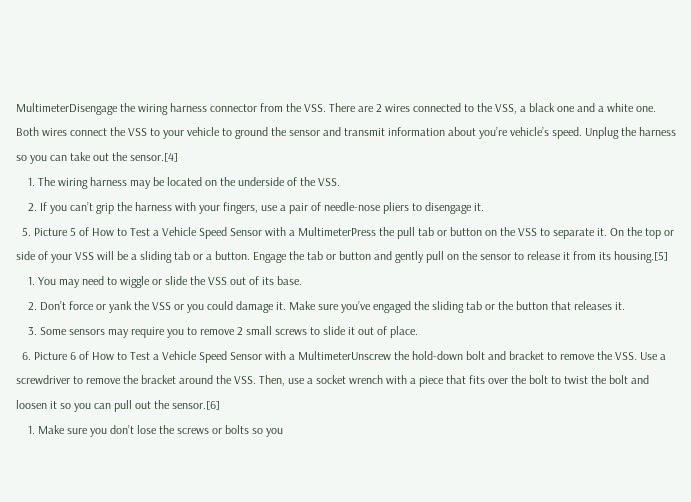MultimeterDisengage the wiring harness connector from the VSS. There are 2 wires connected to the VSS, a black one and a white one. Both wires connect the VSS to your vehicle to ground the sensor and transmit information about you’re vehicle’s speed. Unplug the harness so you can take out the sensor.[4]
    1. The wiring harness may be located on the underside of the VSS.
    2. If you can’t grip the harness with your fingers, use a pair of needle-nose pliers to disengage it.
  5. Picture 5 of How to Test a Vehicle Speed Sensor with a MultimeterPress the pull tab or button on the VSS to separate it. On the top or side of your VSS will be a sliding tab or a button. Engage the tab or button and gently pull on the sensor to release it from its housing.[5]
    1. You may need to wiggle or slide the VSS out of its base.
    2. Don’t force or yank the VSS or you could damage it. Make sure you’ve engaged the sliding tab or the button that releases it.
    3. Some sensors may require you to remove 2 small screws to slide it out of place.
  6. Picture 6 of How to Test a Vehicle Speed Sensor with a MultimeterUnscrew the hold-down bolt and bracket to remove the VSS. Use a screwdriver to remove the bracket around the VSS. Then, use a socket wrench with a piece that fits over the bolt to twist the bolt and loosen it so you can pull out the sensor.[6]
    1. Make sure you don’t lose the screws or bolts so you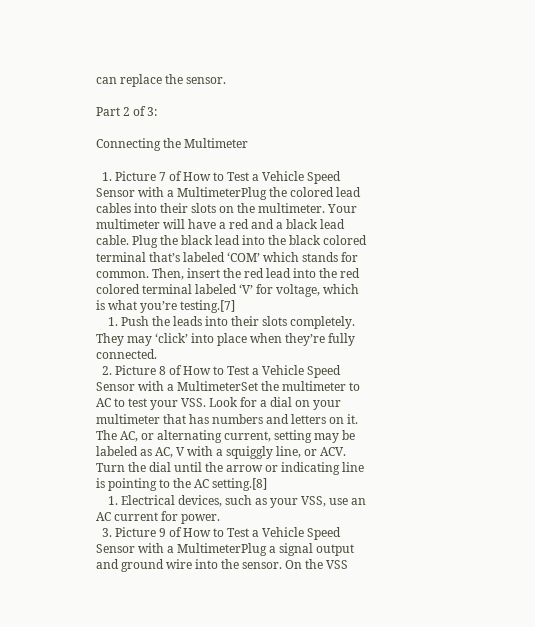can replace the sensor.

Part 2 of 3:

Connecting the Multimeter

  1. Picture 7 of How to Test a Vehicle Speed Sensor with a MultimeterPlug the colored lead cables into their slots on the multimeter. Your multimeter will have a red and a black lead cable. Plug the black lead into the black colored terminal that’s labeled ‘COM’ which stands for common. Then, insert the red lead into the red colored terminal labeled ‘V’ for voltage, which is what you’re testing.[7]
    1. Push the leads into their slots completely. They may ‘click’ into place when they’re fully connected.
  2. Picture 8 of How to Test a Vehicle Speed Sensor with a MultimeterSet the multimeter to AC to test your VSS. Look for a dial on your multimeter that has numbers and letters on it. The AC, or alternating current, setting may be labeled as AC, V with a squiggly line, or ACV. Turn the dial until the arrow or indicating line is pointing to the AC setting.[8]
    1. Electrical devices, such as your VSS, use an AC current for power.
  3. Picture 9 of How to Test a Vehicle Speed Sensor with a MultimeterPlug a signal output and ground wire into the sensor. On the VSS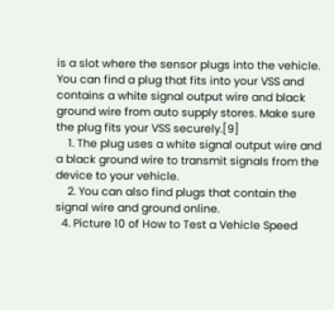is a slot where the sensor plugs into the vehicle. You can find a plug that fits into your VSS and contains a white signal output wire and black ground wire from auto supply stores. Make sure the plug fits your VSS securely.[9]
    1. The plug uses a white signal output wire and a black ground wire to transmit signals from the device to your vehicle.
    2. You can also find plugs that contain the signal wire and ground online.
  4. Picture 10 of How to Test a Vehicle Speed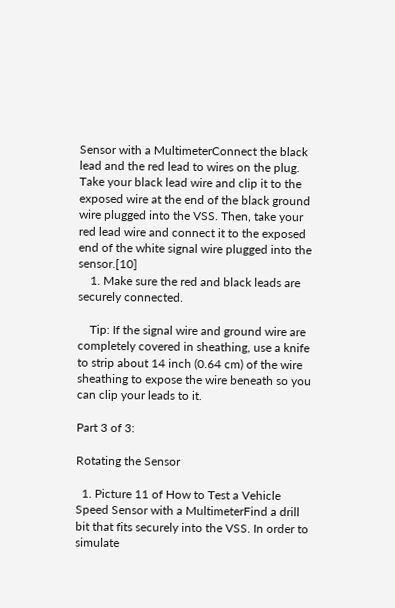Sensor with a MultimeterConnect the black lead and the red lead to wires on the plug. Take your black lead wire and clip it to the exposed wire at the end of the black ground wire plugged into the VSS. Then, take your red lead wire and connect it to the exposed end of the white signal wire plugged into the sensor.[10]
    1. Make sure the red and black leads are securely connected.

    Tip: If the signal wire and ground wire are completely covered in sheathing, use a knife to strip about 14 inch (0.64 cm) of the wire sheathing to expose the wire beneath so you can clip your leads to it.

Part 3 of 3:

Rotating the Sensor

  1. Picture 11 of How to Test a Vehicle Speed Sensor with a MultimeterFind a drill bit that fits securely into the VSS. In order to simulate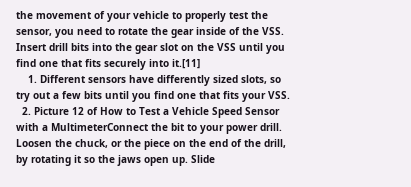the movement of your vehicle to properly test the sensor, you need to rotate the gear inside of the VSS. Insert drill bits into the gear slot on the VSS until you find one that fits securely into it.[11]
    1. Different sensors have differently sized slots, so try out a few bits until you find one that fits your VSS.
  2. Picture 12 of How to Test a Vehicle Speed Sensor with a MultimeterConnect the bit to your power drill. Loosen the chuck, or the piece on the end of the drill, by rotating it so the jaws open up. Slide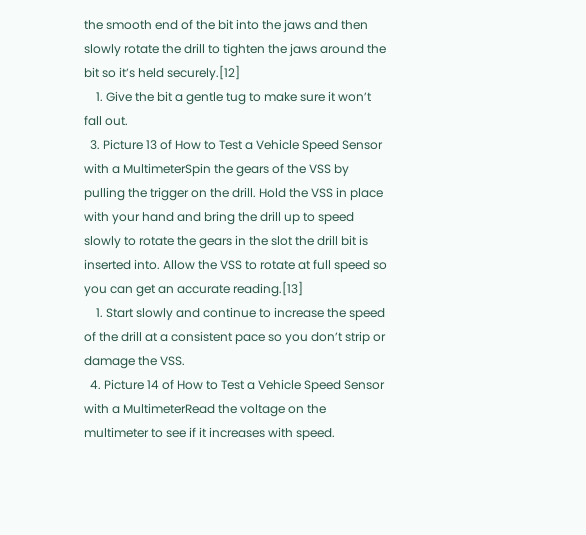the smooth end of the bit into the jaws and then slowly rotate the drill to tighten the jaws around the bit so it’s held securely.[12]
    1. Give the bit a gentle tug to make sure it won’t fall out.
  3. Picture 13 of How to Test a Vehicle Speed Sensor with a MultimeterSpin the gears of the VSS by pulling the trigger on the drill. Hold the VSS in place with your hand and bring the drill up to speed slowly to rotate the gears in the slot the drill bit is inserted into. Allow the VSS to rotate at full speed so you can get an accurate reading.[13]
    1. Start slowly and continue to increase the speed of the drill at a consistent pace so you don’t strip or damage the VSS.
  4. Picture 14 of How to Test a Vehicle Speed Sensor with a MultimeterRead the voltage on the multimeter to see if it increases with speed.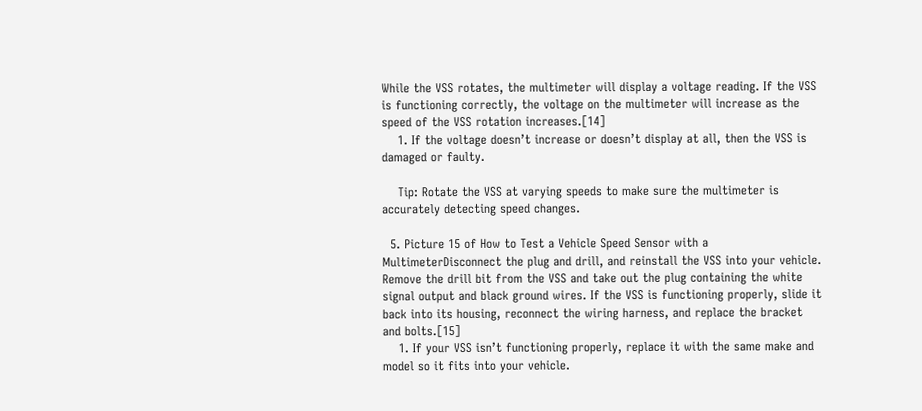While the VSS rotates, the multimeter will display a voltage reading. If the VSS is functioning correctly, the voltage on the multimeter will increase as the speed of the VSS rotation increases.[14]
    1. If the voltage doesn’t increase or doesn’t display at all, then the VSS is damaged or faulty.

    Tip: Rotate the VSS at varying speeds to make sure the multimeter is accurately detecting speed changes.

  5. Picture 15 of How to Test a Vehicle Speed Sensor with a MultimeterDisconnect the plug and drill, and reinstall the VSS into your vehicle. Remove the drill bit from the VSS and take out the plug containing the white signal output and black ground wires. If the VSS is functioning properly, slide it back into its housing, reconnect the wiring harness, and replace the bracket and bolts.[15]
    1. If your VSS isn’t functioning properly, replace it with the same make and model so it fits into your vehicle.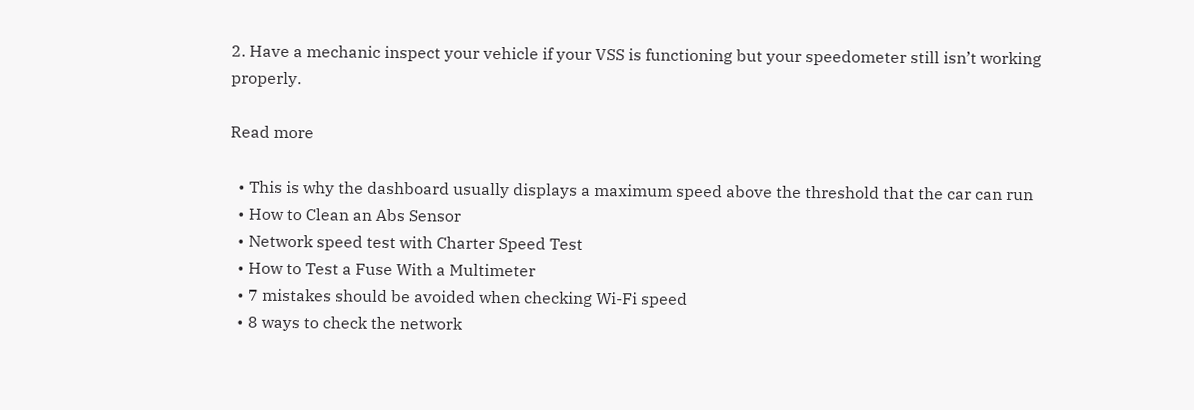2. Have a mechanic inspect your vehicle if your VSS is functioning but your speedometer still isn’t working properly.

Read more

  • This is why the dashboard usually displays a maximum speed above the threshold that the car can run
  • How to Clean an Abs Sensor
  • Network speed test with Charter Speed Test
  • How to Test a Fuse With a Multimeter
  • 7 mistakes should be avoided when checking Wi-Fi speed
  • 8 ways to check the network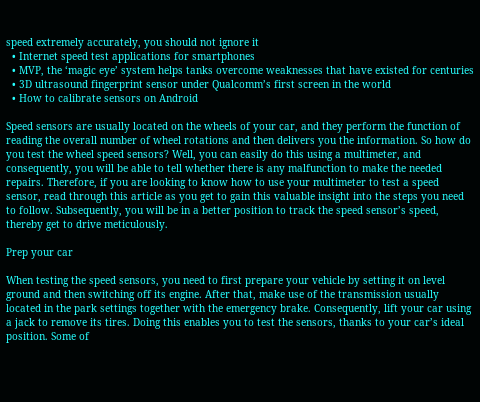speed extremely accurately, you should not ignore it
  • Internet speed test applications for smartphones
  • MVP, the ‘magic eye’ system helps tanks overcome weaknesses that have existed for centuries
  • 3D ultrasound fingerprint sensor under Qualcomm’s first screen in the world
  • How to calibrate sensors on Android

Speed sensors are usually located on the wheels of your car, and they perform the function of reading the overall number of wheel rotations and then delivers you the information. So how do you test the wheel speed sensors? Well, you can easily do this using a multimeter, and consequently, you will be able to tell whether there is any malfunction to make the needed repairs. Therefore, if you are looking to know how to use your multimeter to test a speed sensor, read through this article as you get to gain this valuable insight into the steps you need to follow. Subsequently, you will be in a better position to track the speed sensor’s speed, thereby get to drive meticulously.

Prep your car

When testing the speed sensors, you need to first prepare your vehicle by setting it on level ground and then switching off its engine. After that, make use of the transmission usually located in the park settings together with the emergency brake. Consequently, lift your car using a jack to remove its tires. Doing this enables you to test the sensors, thanks to your car’s ideal position. Some of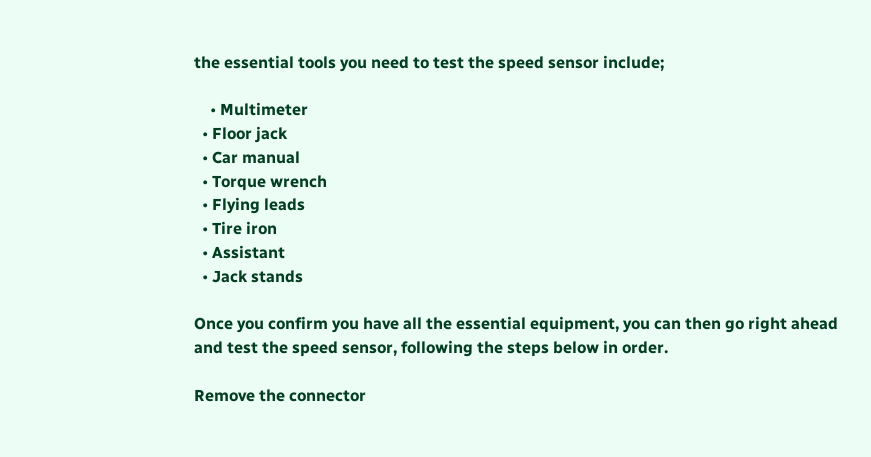the essential tools you need to test the speed sensor include;

    • Multimeter
  • Floor jack
  • Car manual
  • Torque wrench
  • Flying leads
  • Tire iron
  • Assistant
  • Jack stands

Once you confirm you have all the essential equipment, you can then go right ahead and test the speed sensor, following the steps below in order.

Remove the connector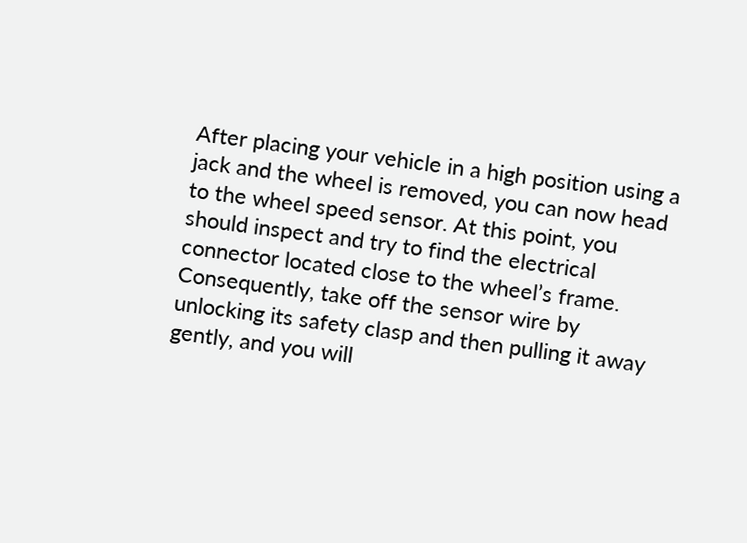After placing your vehicle in a high position using a jack and the wheel is removed, you can now head to the wheel speed sensor. At this point, you should inspect and try to find the electrical connector located close to the wheel’s frame. Consequently, take off the sensor wire by unlocking its safety clasp and then pulling it away gently, and you will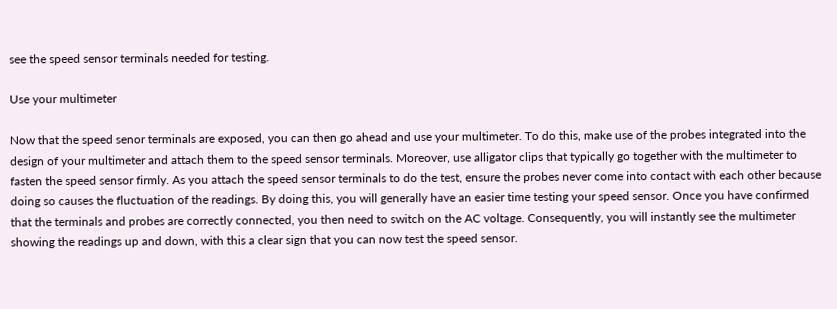see the speed sensor terminals needed for testing.

Use your multimeter

Now that the speed senor terminals are exposed, you can then go ahead and use your multimeter. To do this, make use of the probes integrated into the design of your multimeter and attach them to the speed sensor terminals. Moreover, use alligator clips that typically go together with the multimeter to fasten the speed sensor firmly. As you attach the speed sensor terminals to do the test, ensure the probes never come into contact with each other because doing so causes the fluctuation of the readings. By doing this, you will generally have an easier time testing your speed sensor. Once you have confirmed that the terminals and probes are correctly connected, you then need to switch on the AC voltage. Consequently, you will instantly see the multimeter showing the readings up and down, with this a clear sign that you can now test the speed sensor.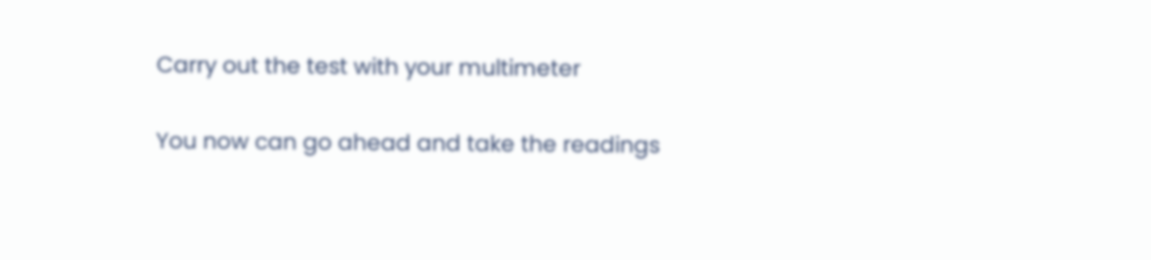Carry out the test with your multimeter

You now can go ahead and take the readings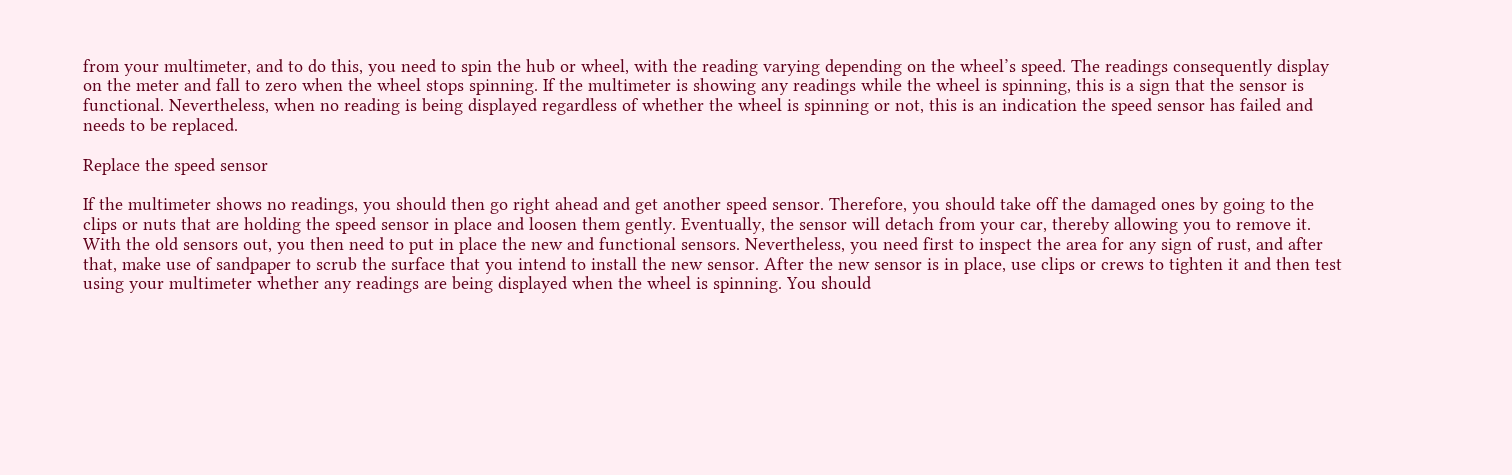from your multimeter, and to do this, you need to spin the hub or wheel, with the reading varying depending on the wheel’s speed. The readings consequently display on the meter and fall to zero when the wheel stops spinning. If the multimeter is showing any readings while the wheel is spinning, this is a sign that the sensor is functional. Nevertheless, when no reading is being displayed regardless of whether the wheel is spinning or not, this is an indication the speed sensor has failed and needs to be replaced.

Replace the speed sensor

If the multimeter shows no readings, you should then go right ahead and get another speed sensor. Therefore, you should take off the damaged ones by going to the clips or nuts that are holding the speed sensor in place and loosen them gently. Eventually, the sensor will detach from your car, thereby allowing you to remove it. With the old sensors out, you then need to put in place the new and functional sensors. Nevertheless, you need first to inspect the area for any sign of rust, and after that, make use of sandpaper to scrub the surface that you intend to install the new sensor. After the new sensor is in place, use clips or crews to tighten it and then test using your multimeter whether any readings are being displayed when the wheel is spinning. You should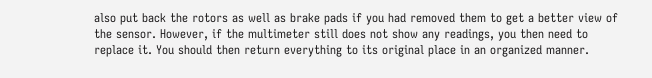also put back the rotors as well as brake pads if you had removed them to get a better view of the sensor. However, if the multimeter still does not show any readings, you then need to replace it. You should then return everything to its original place in an organized manner.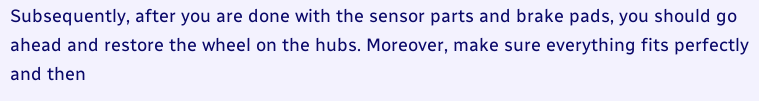Subsequently, after you are done with the sensor parts and brake pads, you should go ahead and restore the wheel on the hubs. Moreover, make sure everything fits perfectly and then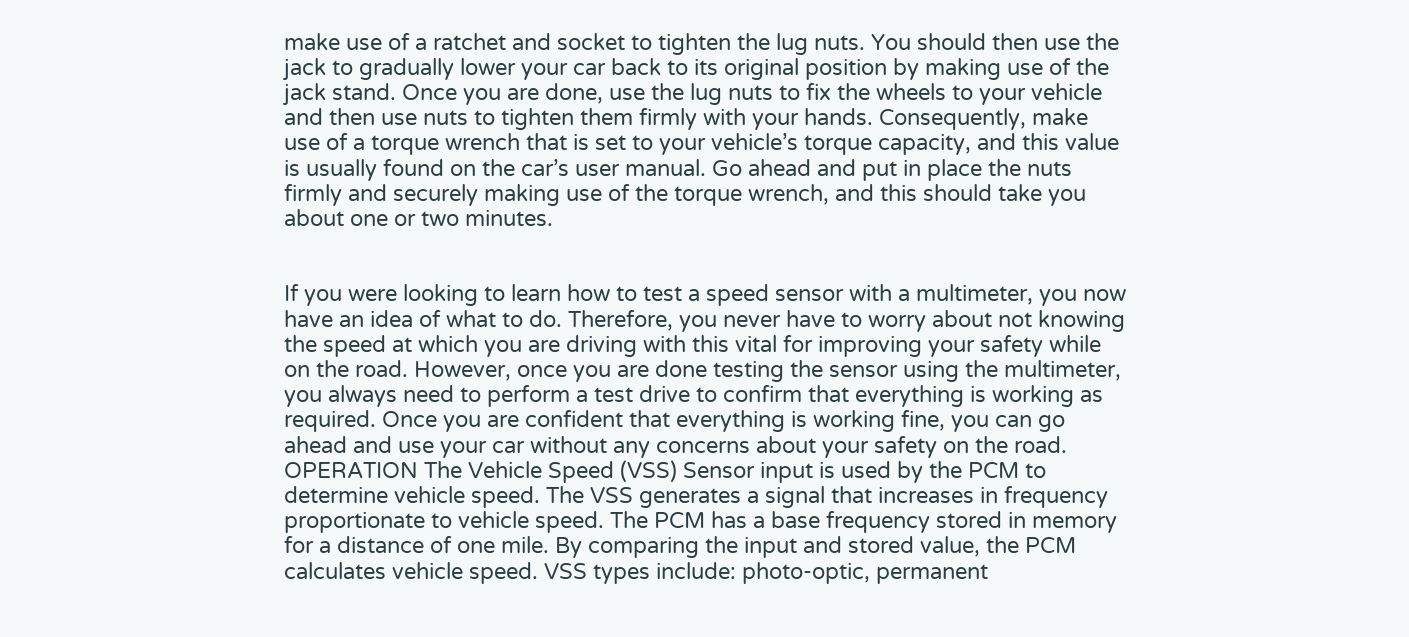make use of a ratchet and socket to tighten the lug nuts. You should then use the jack to gradually lower your car back to its original position by making use of the jack stand. Once you are done, use the lug nuts to fix the wheels to your vehicle and then use nuts to tighten them firmly with your hands. Consequently, make use of a torque wrench that is set to your vehicle’s torque capacity, and this value is usually found on the car’s user manual. Go ahead and put in place the nuts firmly and securely making use of the torque wrench, and this should take you about one or two minutes.


If you were looking to learn how to test a speed sensor with a multimeter, you now have an idea of what to do. Therefore, you never have to worry about not knowing the speed at which you are driving with this vital for improving your safety while on the road. However, once you are done testing the sensor using the multimeter, you always need to perform a test drive to confirm that everything is working as required. Once you are confident that everything is working fine, you can go ahead and use your car without any concerns about your safety on the road.
OPERATION The Vehicle Speed (VSS) Sensor input is used by the PCM to determine vehicle speed. The VSS generates a signal that increases in frequency proportionate to vehicle speed. The PCM has a base frequency stored in memory for a distance of one mile. By comparing the input and stored value, the PCM calculates vehicle speed. VSS types include: photo-optic, permanent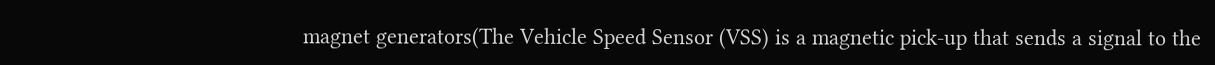magnet generators(The Vehicle Speed Sensor (VSS) is a magnetic pick-up that sends a signal to the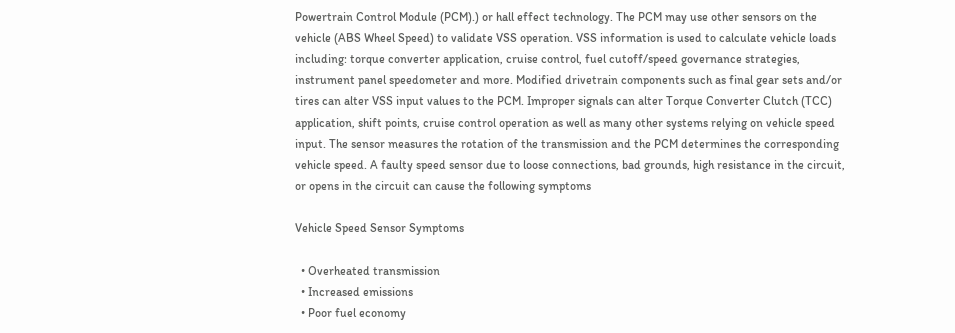Powertrain Control Module (PCM).) or hall effect technology. The PCM may use other sensors on the vehicle (ABS Wheel Speed) to validate VSS operation. VSS information is used to calculate vehicle loads including: torque converter application, cruise control, fuel cutoff/speed governance strategies, instrument panel speedometer and more. Modified drivetrain components such as final gear sets and/or tires can alter VSS input values to the PCM. Improper signals can alter Torque Converter Clutch (TCC) application, shift points, cruise control operation as well as many other systems relying on vehicle speed input. The sensor measures the rotation of the transmission and the PCM determines the corresponding vehicle speed. A faulty speed sensor due to loose connections, bad grounds, high resistance in the circuit, or opens in the circuit can cause the following symptoms

Vehicle Speed Sensor Symptoms

  • Overheated transmission
  • Increased emissions
  • Poor fuel economy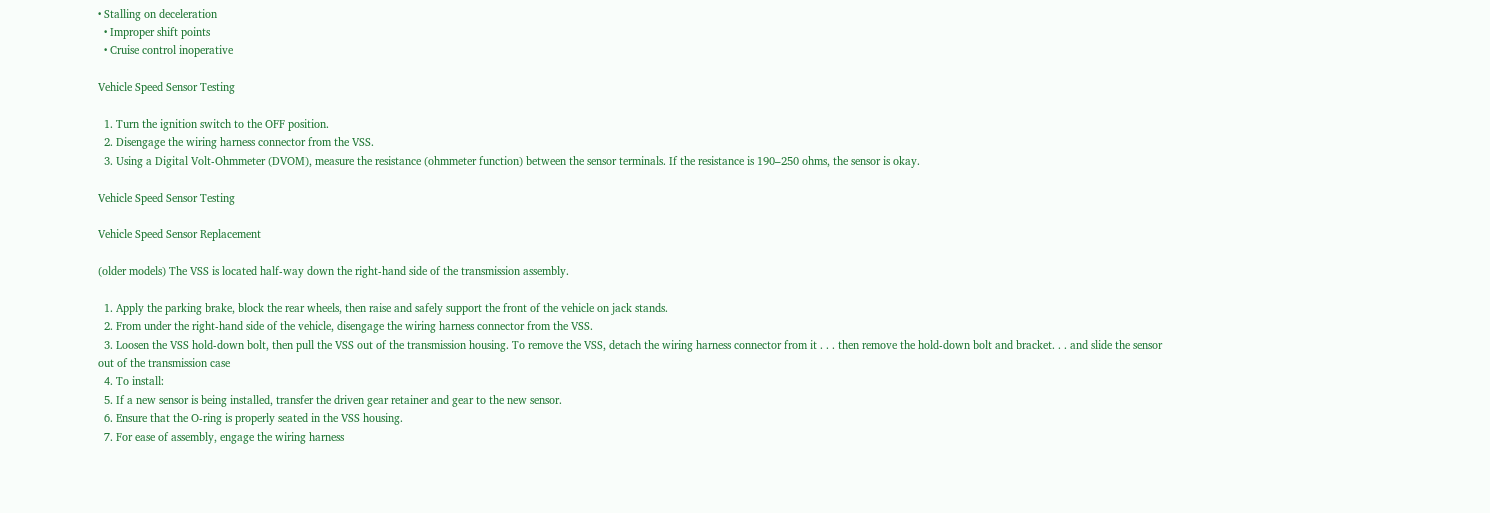• Stalling on deceleration
  • Improper shift points
  • Cruise control inoperative

Vehicle Speed Sensor Testing

  1. Turn the ignition switch to the OFF position.
  2. Disengage the wiring harness connector from the VSS.
  3. Using a Digital Volt-Ohmmeter (DVOM), measure the resistance (ohmmeter function) between the sensor terminals. If the resistance is 190–250 ohms, the sensor is okay.

Vehicle Speed Sensor Testing

Vehicle Speed Sensor Replacement

(older models) The VSS is located half-way down the right-hand side of the transmission assembly.

  1. Apply the parking brake, block the rear wheels, then raise and safely support the front of the vehicle on jack stands.
  2. From under the right-hand side of the vehicle, disengage the wiring harness connector from the VSS.
  3. Loosen the VSS hold-down bolt, then pull the VSS out of the transmission housing. To remove the VSS, detach the wiring harness connector from it . . . then remove the hold-down bolt and bracket. . . and slide the sensor out of the transmission case
  4. To install:
  5. If a new sensor is being installed, transfer the driven gear retainer and gear to the new sensor.
  6. Ensure that the O-ring is properly seated in the VSS housing.
  7. For ease of assembly, engage the wiring harness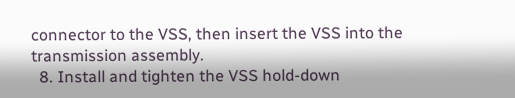connector to the VSS, then insert the VSS into the transmission assembly.
  8. Install and tighten the VSS hold-down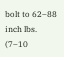bolt to 62–88 inch lbs. (7–10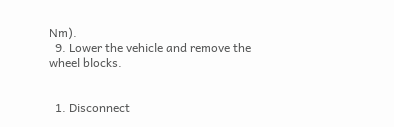Nm).
  9. Lower the vehicle and remove the wheel blocks.


  1. Disconnect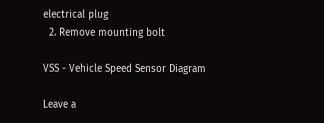electrical plug
  2. Remove mounting bolt

VSS - Vehicle Speed Sensor Diagram

Leave a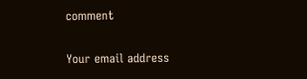comment

Your email address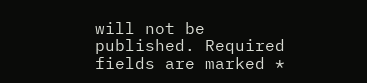will not be published. Required fields are marked *